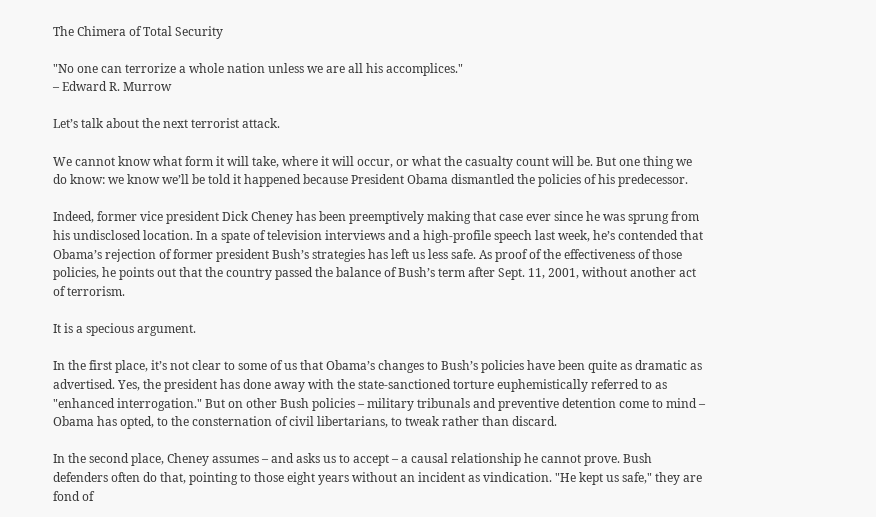The Chimera of Total Security

"No one can terrorize a whole nation unless we are all his accomplices."
– Edward R. Murrow

Let’s talk about the next terrorist attack.

We cannot know what form it will take, where it will occur, or what the casualty count will be. But one thing we do know: we know we’ll be told it happened because President Obama dismantled the policies of his predecessor.

Indeed, former vice president Dick Cheney has been preemptively making that case ever since he was sprung from his undisclosed location. In a spate of television interviews and a high-profile speech last week, he’s contended that Obama’s rejection of former president Bush’s strategies has left us less safe. As proof of the effectiveness of those policies, he points out that the country passed the balance of Bush’s term after Sept. 11, 2001, without another act of terrorism.

It is a specious argument.

In the first place, it’s not clear to some of us that Obama’s changes to Bush’s policies have been quite as dramatic as advertised. Yes, the president has done away with the state-sanctioned torture euphemistically referred to as "enhanced interrogation." But on other Bush policies – military tribunals and preventive detention come to mind – Obama has opted, to the consternation of civil libertarians, to tweak rather than discard.

In the second place, Cheney assumes – and asks us to accept – a causal relationship he cannot prove. Bush defenders often do that, pointing to those eight years without an incident as vindication. "He kept us safe," they are fond of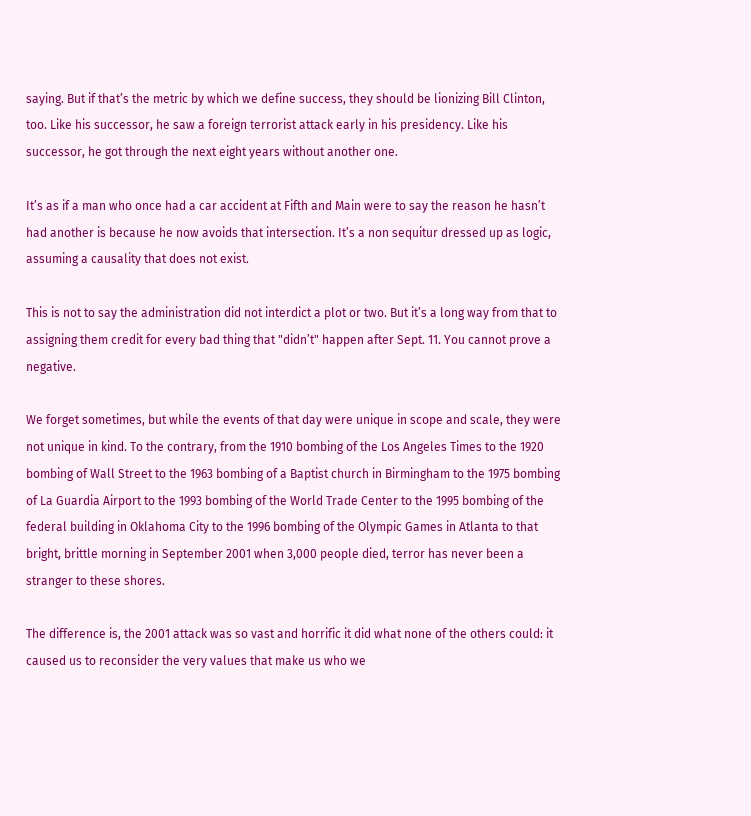saying. But if that’s the metric by which we define success, they should be lionizing Bill Clinton, too. Like his successor, he saw a foreign terrorist attack early in his presidency. Like his successor, he got through the next eight years without another one.

It’s as if a man who once had a car accident at Fifth and Main were to say the reason he hasn’t had another is because he now avoids that intersection. It’s a non sequitur dressed up as logic, assuming a causality that does not exist.

This is not to say the administration did not interdict a plot or two. But it’s a long way from that to assigning them credit for every bad thing that "didn’t" happen after Sept. 11. You cannot prove a negative.

We forget sometimes, but while the events of that day were unique in scope and scale, they were not unique in kind. To the contrary, from the 1910 bombing of the Los Angeles Times to the 1920 bombing of Wall Street to the 1963 bombing of a Baptist church in Birmingham to the 1975 bombing of La Guardia Airport to the 1993 bombing of the World Trade Center to the 1995 bombing of the federal building in Oklahoma City to the 1996 bombing of the Olympic Games in Atlanta to that bright, brittle morning in September 2001 when 3,000 people died, terror has never been a stranger to these shores.

The difference is, the 2001 attack was so vast and horrific it did what none of the others could: it caused us to reconsider the very values that make us who we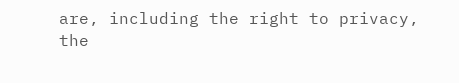are, including the right to privacy, the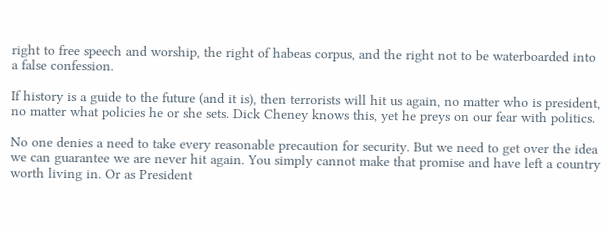right to free speech and worship, the right of habeas corpus, and the right not to be waterboarded into a false confession.

If history is a guide to the future (and it is), then terrorists will hit us again, no matter who is president, no matter what policies he or she sets. Dick Cheney knows this, yet he preys on our fear with politics.

No one denies a need to take every reasonable precaution for security. But we need to get over the idea we can guarantee we are never hit again. You simply cannot make that promise and have left a country worth living in. Or as President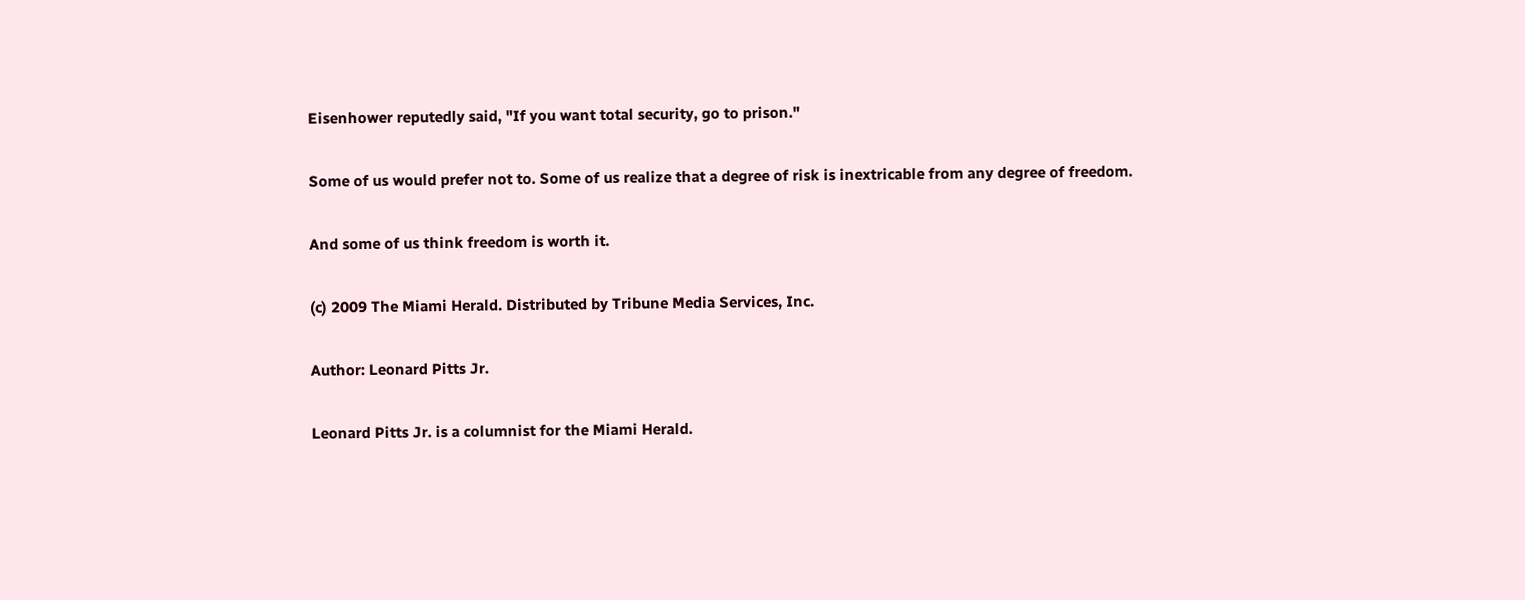Eisenhower reputedly said, "If you want total security, go to prison."

Some of us would prefer not to. Some of us realize that a degree of risk is inextricable from any degree of freedom.

And some of us think freedom is worth it.

(c) 2009 The Miami Herald. Distributed by Tribune Media Services, Inc.

Author: Leonard Pitts Jr.

Leonard Pitts Jr. is a columnist for the Miami Herald.